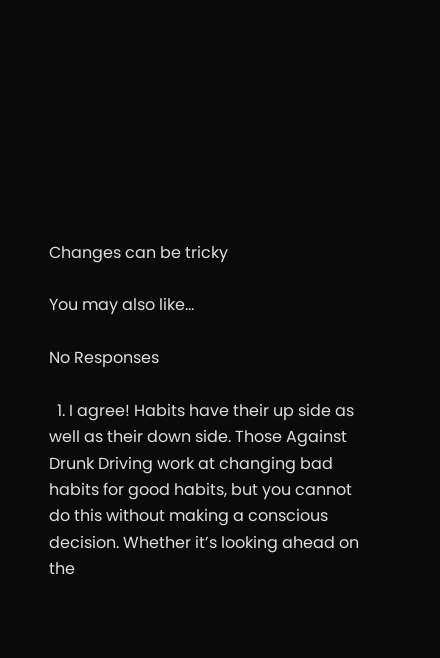Changes can be tricky

You may also like...

No Responses

  1. I agree! Habits have their up side as well as their down side. Those Against Drunk Driving work at changing bad habits for good habits, but you cannot do this without making a conscious decision. Whether it’s looking ahead on the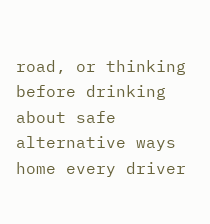road, or thinking before drinking about safe alternative ways home every driver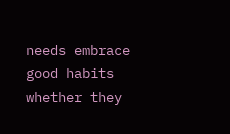needs embrace good habits whether they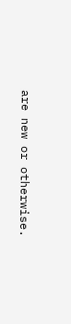are new or otherwise.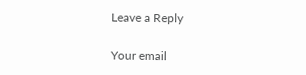Leave a Reply

Your email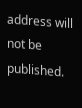address will not be published.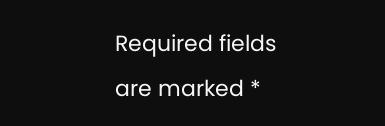Required fields are marked *